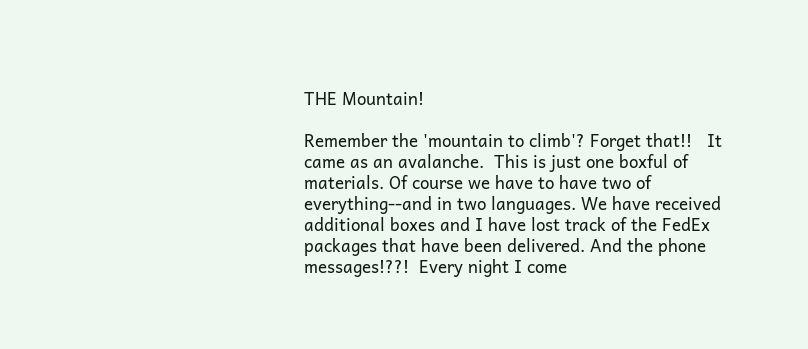THE Mountain!

Remember the 'mountain to climb'? Forget that!!   It came as an avalanche.  This is just one boxful of materials. Of course we have to have two of everything--and in two languages. We have received additional boxes and I have lost track of the FedEx packages that have been delivered. And the phone messages!??!  Every night I come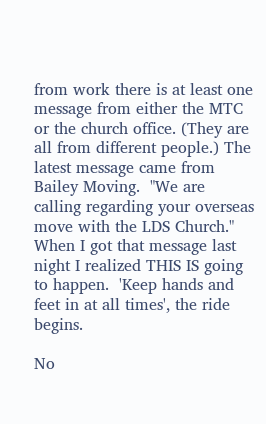from work there is at least one message from either the MTC or the church office. (They are all from different people.) The latest message came from Bailey Moving.  "We are calling regarding your overseas move with the LDS Church."  When I got that message last night I realized THIS IS going to happen.  'Keep hands and feet in at all times', the ride begins.

No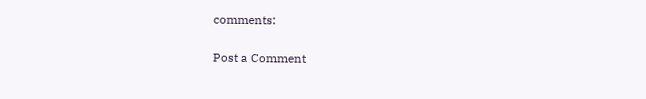comments:

Post a Comment